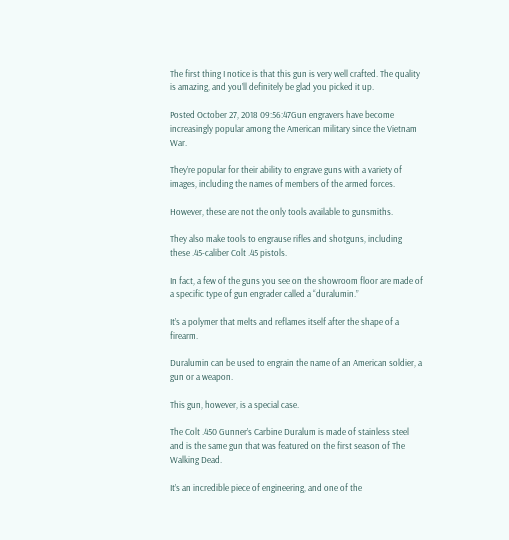The first thing I notice is that this gun is very well crafted. The quality is amazing, and you’ll definitely be glad you picked it up.

Posted October 27, 2018 09:56:47Gun engravers have become increasingly popular among the American military since the Vietnam War.

They’re popular for their ability to engrave guns with a variety of images, including the names of members of the armed forces.

However, these are not the only tools available to gunsmiths.

They also make tools to engrause rifles and shotguns, including these .45-caliber Colt .45 pistols.

In fact, a few of the guns you see on the showroom floor are made of a specific type of gun engrader called a “duralumin.”

It’s a polymer that melts and reflames itself after the shape of a firearm.

Duralumin can be used to engrain the name of an American soldier, a gun or a weapon.

This gun, however, is a special case.

The Colt .450 Gunner’s Carbine Duralum is made of stainless steel and is the same gun that was featured on the first season of The Walking Dead.

It’s an incredible piece of engineering, and one of the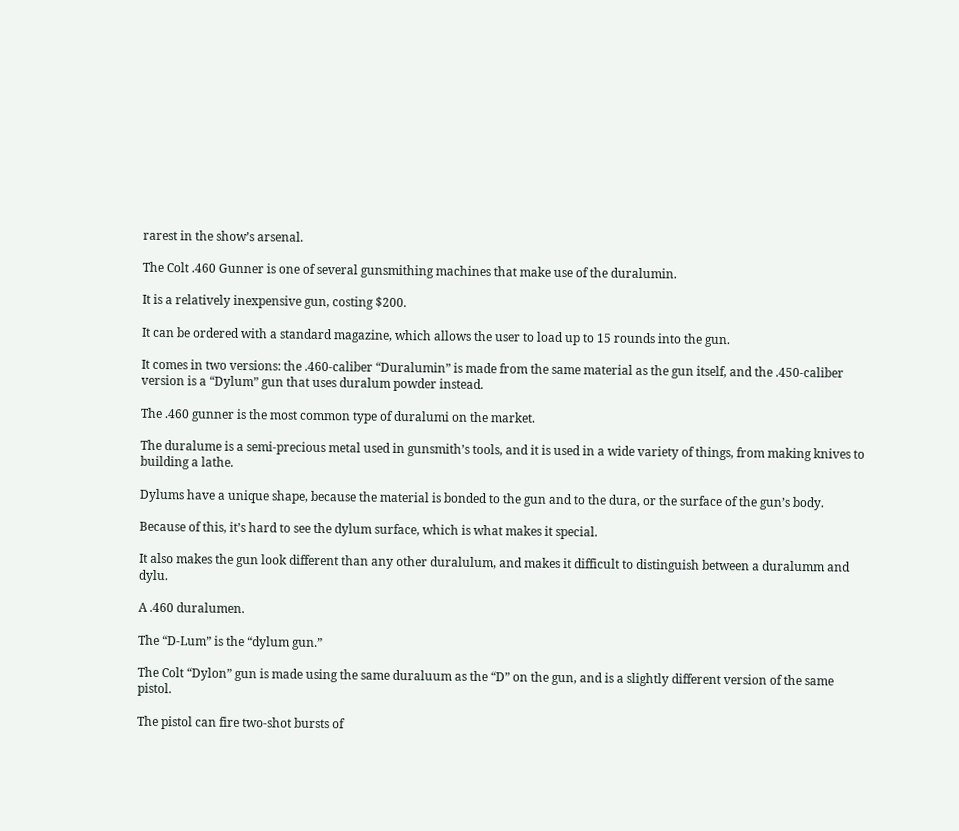rarest in the show’s arsenal.

The Colt .460 Gunner is one of several gunsmithing machines that make use of the duralumin.

It is a relatively inexpensive gun, costing $200.

It can be ordered with a standard magazine, which allows the user to load up to 15 rounds into the gun.

It comes in two versions: the .460-caliber “Duralumin” is made from the same material as the gun itself, and the .450-caliber version is a “Dylum” gun that uses duralum powder instead.

The .460 gunner is the most common type of duralumi on the market.

The duralume is a semi-precious metal used in gunsmith’s tools, and it is used in a wide variety of things, from making knives to building a lathe.

Dylums have a unique shape, because the material is bonded to the gun and to the dura, or the surface of the gun’s body.

Because of this, it’s hard to see the dylum surface, which is what makes it special.

It also makes the gun look different than any other duralulum, and makes it difficult to distinguish between a duralumm and dylu.

A .460 duralumen.

The “D-Lum” is the “dylum gun.”

The Colt “Dylon” gun is made using the same duraluum as the “D” on the gun, and is a slightly different version of the same pistol.

The pistol can fire two-shot bursts of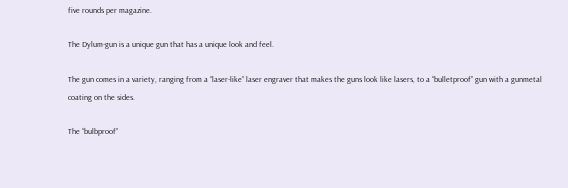five rounds per magazine.

The Dylum-gun is a unique gun that has a unique look and feel.

The gun comes in a variety, ranging from a “laser-like” laser engraver that makes the guns look like lasers, to a “bulletproof” gun with a gunmetal coating on the sides.

The “bulbproof”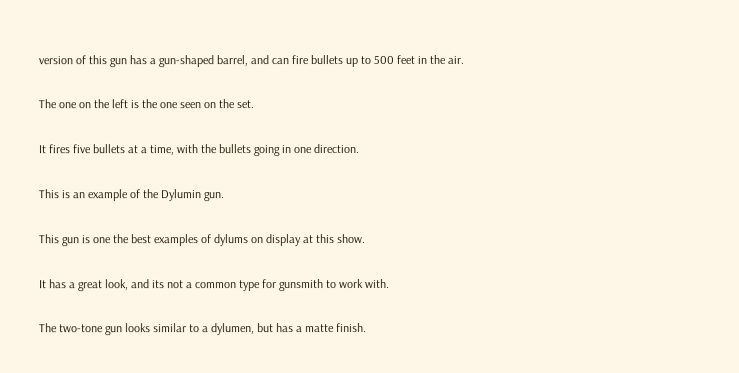version of this gun has a gun-shaped barrel, and can fire bullets up to 500 feet in the air.

The one on the left is the one seen on the set.

It fires five bullets at a time, with the bullets going in one direction.

This is an example of the Dylumin gun.

This gun is one the best examples of dylums on display at this show.

It has a great look, and its not a common type for gunsmith to work with.

The two-tone gun looks similar to a dylumen, but has a matte finish.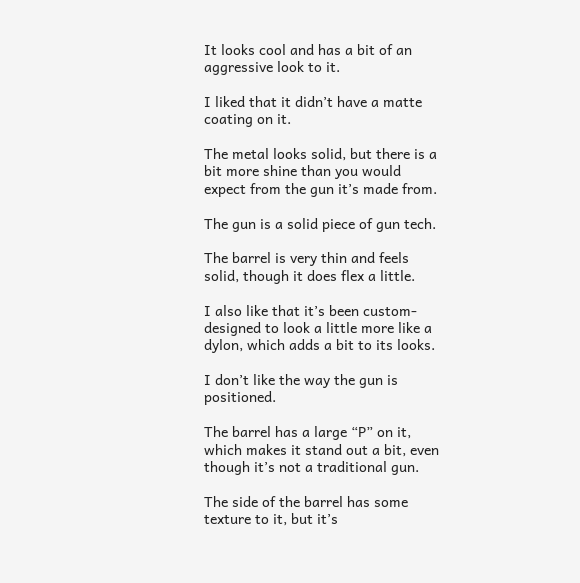It looks cool and has a bit of an aggressive look to it.

I liked that it didn’t have a matte coating on it.

The metal looks solid, but there is a bit more shine than you would expect from the gun it’s made from.

The gun is a solid piece of gun tech.

The barrel is very thin and feels solid, though it does flex a little.

I also like that it’s been custom-designed to look a little more like a dylon, which adds a bit to its looks.

I don’t like the way the gun is positioned.

The barrel has a large “P” on it, which makes it stand out a bit, even though it’s not a traditional gun.

The side of the barrel has some texture to it, but it’s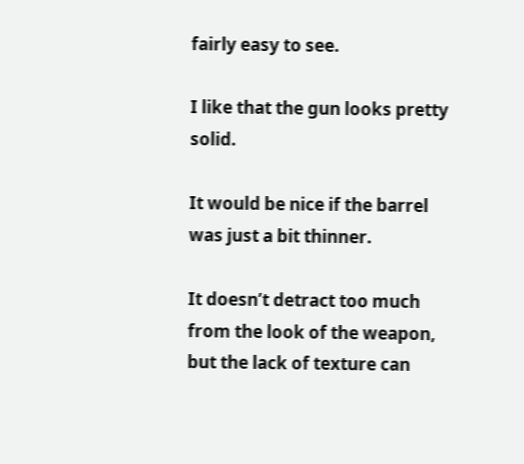fairly easy to see.

I like that the gun looks pretty solid.

It would be nice if the barrel was just a bit thinner.

It doesn’t detract too much from the look of the weapon, but the lack of texture can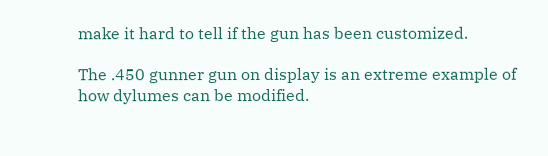make it hard to tell if the gun has been customized.

The .450 gunner gun on display is an extreme example of how dylumes can be modified.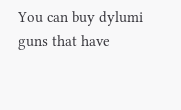You can buy dylumi guns that have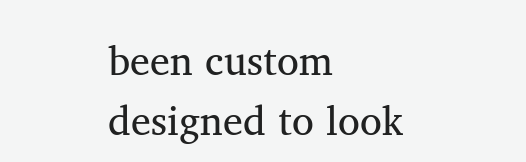been custom designed to look